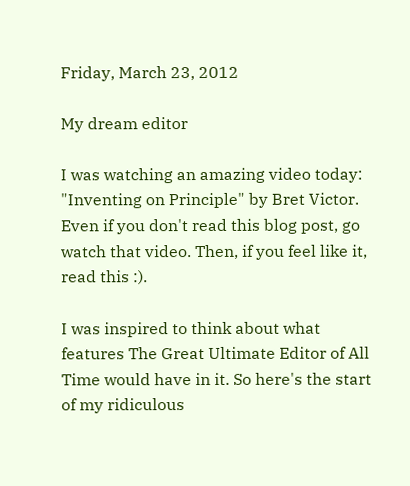Friday, March 23, 2012

My dream editor

I was watching an amazing video today: "Inventing on Principle" by Bret Victor.  Even if you don't read this blog post, go watch that video. Then, if you feel like it, read this :).

I was inspired to think about what features The Great Ultimate Editor of All Time would have in it. So here's the start of my ridiculous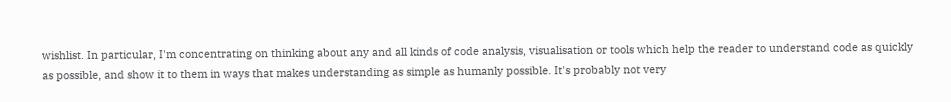wishlist. In particular, I'm concentrating on thinking about any and all kinds of code analysis, visualisation or tools which help the reader to understand code as quickly as possible, and show it to them in ways that makes understanding as simple as humanly possible. It's probably not very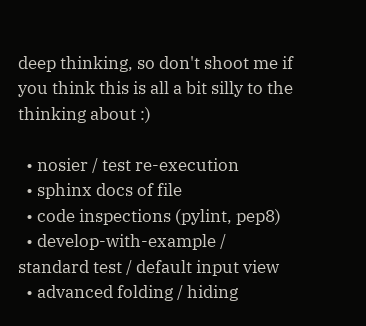deep thinking, so don't shoot me if you think this is all a bit silly to the thinking about :)

  • nosier / test re-execution
  • sphinx docs of file
  • code inspections (pylint, pep8)
  • develop-with-example / standard test / default input view
  • advanced folding / hiding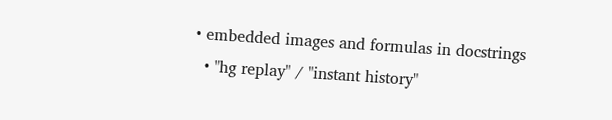• embedded images and formulas in docstrings
  • "hg replay" / "instant history"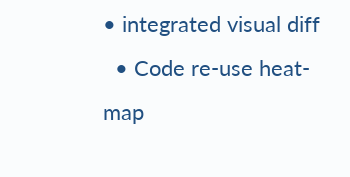• integrated visual diff
  • Code re-use heat-map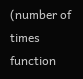(number of times function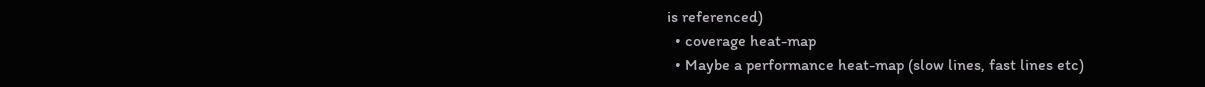is referenced)
  • coverage heat-map
  • Maybe a performance heat-map (slow lines, fast lines etc)